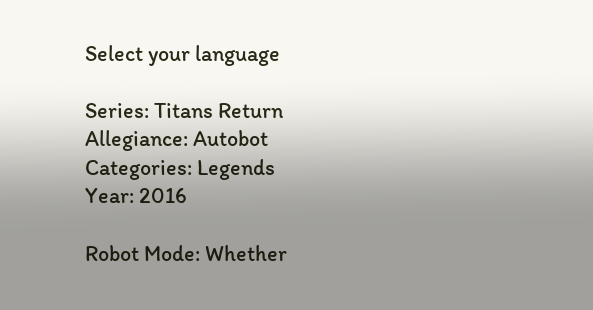Select your language

Series: Titans Return
Allegiance: Autobot
Categories: Legends
Year: 2016

Robot Mode: Whether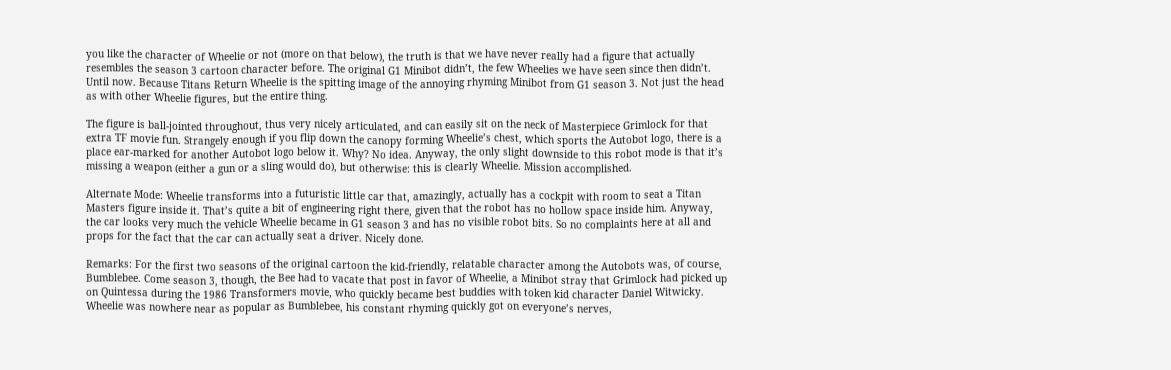you like the character of Wheelie or not (more on that below), the truth is that we have never really had a figure that actually resembles the season 3 cartoon character before. The original G1 Minibot didn’t, the few Wheelies we have seen since then didn’t. Until now. Because Titans Return Wheelie is the spitting image of the annoying rhyming Minibot from G1 season 3. Not just the head as with other Wheelie figures, but the entire thing.

The figure is ball-jointed throughout, thus very nicely articulated, and can easily sit on the neck of Masterpiece Grimlock for that extra TF movie fun. Strangely enough if you flip down the canopy forming Wheelie’s chest, which sports the Autobot logo, there is a place ear-marked for another Autobot logo below it. Why? No idea. Anyway, the only slight downside to this robot mode is that it’s missing a weapon (either a gun or a sling would do), but otherwise: this is clearly Wheelie. Mission accomplished.

Alternate Mode: Wheelie transforms into a futuristic little car that, amazingly, actually has a cockpit with room to seat a Titan Masters figure inside it. That’s quite a bit of engineering right there, given that the robot has no hollow space inside him. Anyway, the car looks very much the vehicle Wheelie became in G1 season 3 and has no visible robot bits. So no complaints here at all and props for the fact that the car can actually seat a driver. Nicely done.

Remarks: For the first two seasons of the original cartoon the kid-friendly, relatable character among the Autobots was, of course, Bumblebee. Come season 3, though, the Bee had to vacate that post in favor of Wheelie, a Minibot stray that Grimlock had picked up on Quintessa during the 1986 Transformers movie, who quickly became best buddies with token kid character Daniel Witwicky. Wheelie was nowhere near as popular as Bumblebee, his constant rhyming quickly got on everyone’s nerves,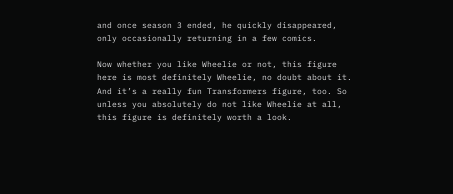and once season 3 ended, he quickly disappeared, only occasionally returning in a few comics.

Now whether you like Wheelie or not, this figure here is most definitely Wheelie, no doubt about it. And it’s a really fun Transformers figure, too. So unless you absolutely do not like Wheelie at all, this figure is definitely worth a look.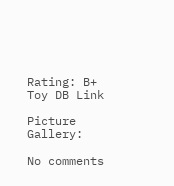Rating: B+
Toy DB Link

Picture Gallery:

No comments